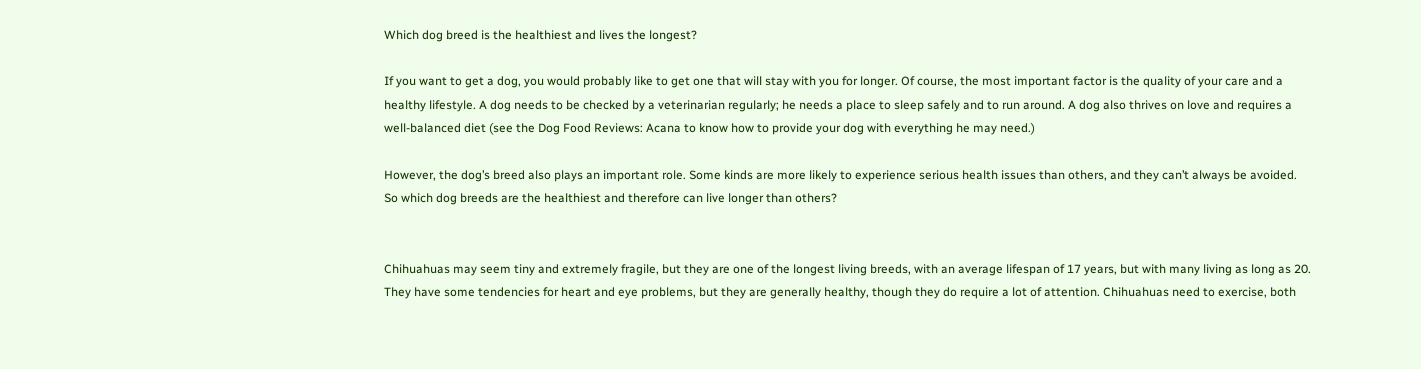Which dog breed is the healthiest and lives the longest?

If you want to get a dog, you would probably like to get one that will stay with you for longer. Of course, the most important factor is the quality of your care and a healthy lifestyle. A dog needs to be checked by a veterinarian regularly; he needs a place to sleep safely and to run around. A dog also thrives on love and requires a well-balanced diet (see the Dog Food Reviews: Acana to know how to provide your dog with everything he may need.)

However, the dog’s breed also plays an important role. Some kinds are more likely to experience serious health issues than others, and they can’t always be avoided. So which dog breeds are the healthiest and therefore can live longer than others?


Chihuahuas may seem tiny and extremely fragile, but they are one of the longest living breeds, with an average lifespan of 17 years, but with many living as long as 20. They have some tendencies for heart and eye problems, but they are generally healthy, though they do require a lot of attention. Chihuahuas need to exercise, both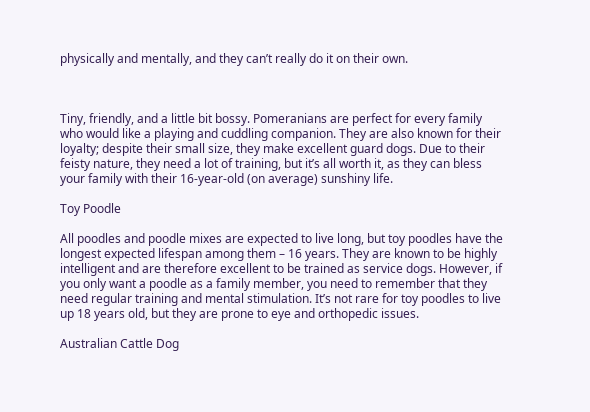physically and mentally, and they can’t really do it on their own.



Tiny, friendly, and a little bit bossy. Pomeranians are perfect for every family who would like a playing and cuddling companion. They are also known for their loyalty; despite their small size, they make excellent guard dogs. Due to their feisty nature, they need a lot of training, but it’s all worth it, as they can bless your family with their 16-year-old (on average) sunshiny life.

Toy Poodle

All poodles and poodle mixes are expected to live long, but toy poodles have the longest expected lifespan among them – 16 years. They are known to be highly intelligent and are therefore excellent to be trained as service dogs. However, if you only want a poodle as a family member, you need to remember that they need regular training and mental stimulation. It’s not rare for toy poodles to live up 18 years old, but they are prone to eye and orthopedic issues.

Australian Cattle Dog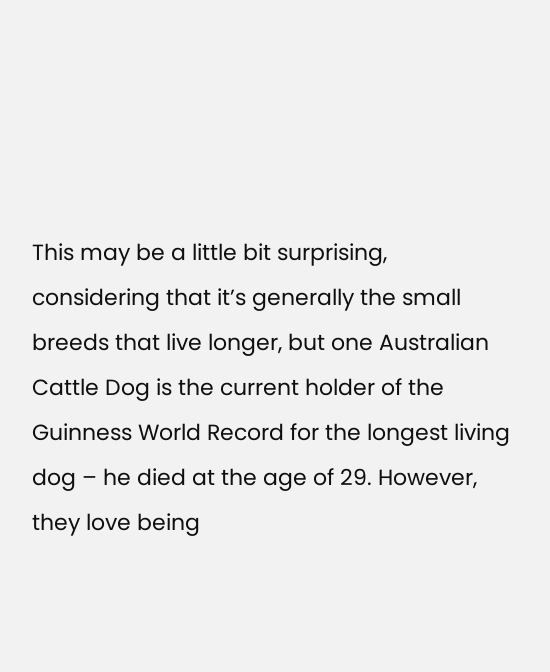This may be a little bit surprising, considering that it’s generally the small breeds that live longer, but one Australian Cattle Dog is the current holder of the Guinness World Record for the longest living dog – he died at the age of 29. However, they love being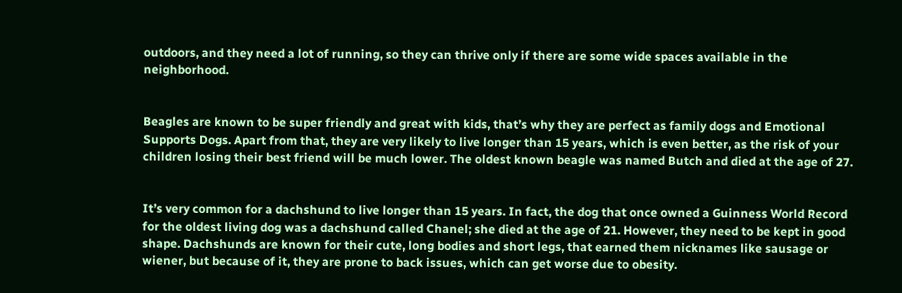outdoors, and they need a lot of running, so they can thrive only if there are some wide spaces available in the neighborhood.


Beagles are known to be super friendly and great with kids, that’s why they are perfect as family dogs and Emotional Supports Dogs. Apart from that, they are very likely to live longer than 15 years, which is even better, as the risk of your children losing their best friend will be much lower. The oldest known beagle was named Butch and died at the age of 27.


It’s very common for a dachshund to live longer than 15 years. In fact, the dog that once owned a Guinness World Record for the oldest living dog was a dachshund called Chanel; she died at the age of 21. However, they need to be kept in good shape. Dachshunds are known for their cute, long bodies and short legs, that earned them nicknames like sausage or wiener, but because of it, they are prone to back issues, which can get worse due to obesity.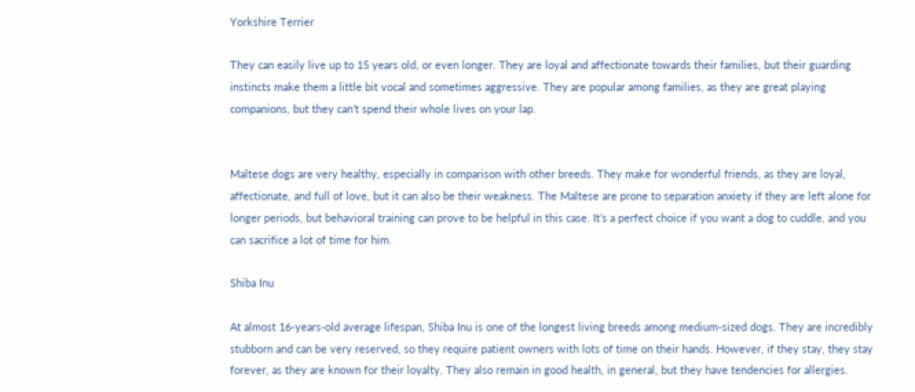Yorkshire Terrier

They can easily live up to 15 years old, or even longer. They are loyal and affectionate towards their families, but their guarding instincts make them a little bit vocal and sometimes aggressive. They are popular among families, as they are great playing companions, but they can’t spend their whole lives on your lap.


Maltese dogs are very healthy, especially in comparison with other breeds. They make for wonderful friends, as they are loyal, affectionate, and full of love, but it can also be their weakness. The Maltese are prone to separation anxiety if they are left alone for longer periods, but behavioral training can prove to be helpful in this case. It’s a perfect choice if you want a dog to cuddle, and you can sacrifice a lot of time for him.

Shiba Inu

At almost 16-years-old average lifespan, Shiba Inu is one of the longest living breeds among medium-sized dogs. They are incredibly stubborn and can be very reserved, so they require patient owners with lots of time on their hands. However, if they stay, they stay forever, as they are known for their loyalty. They also remain in good health, in general, but they have tendencies for allergies.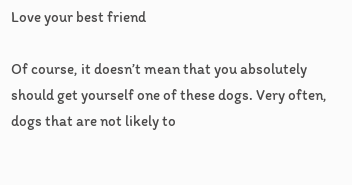Love your best friend

Of course, it doesn’t mean that you absolutely should get yourself one of these dogs. Very often, dogs that are not likely to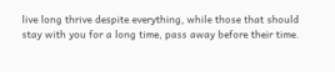live long thrive despite everything, while those that should stay with you for a long time, pass away before their time.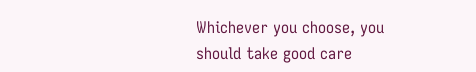Whichever you choose, you should take good care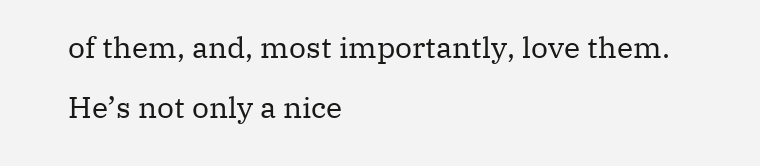of them, and, most importantly, love them. He’s not only a nice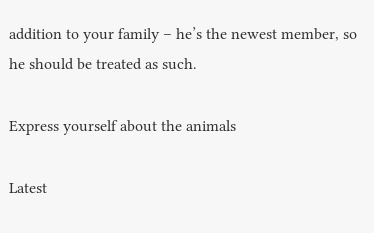addition to your family – he’s the newest member, so he should be treated as such.

Express yourself about the animals

Latest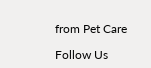from Pet Care

Follow Us